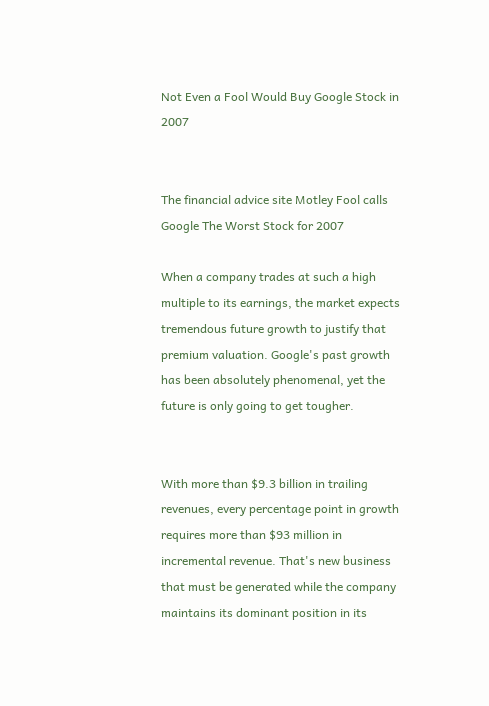Not Even a Fool Would Buy Google Stock in 2007


The financial advice site Motley Fool calls Google The Worst Stock for 2007

When a company trades at such a high multiple to its earnings, the market expects tremendous future growth to justify that premium valuation. Google's past growth has been absolutely phenomenal, yet the future is only going to get tougher.


With more than $9.3 billion in trailing revenues, every percentage point in growth requires more than $93 million in incremental revenue. That's new business that must be generated while the company maintains its dominant position in its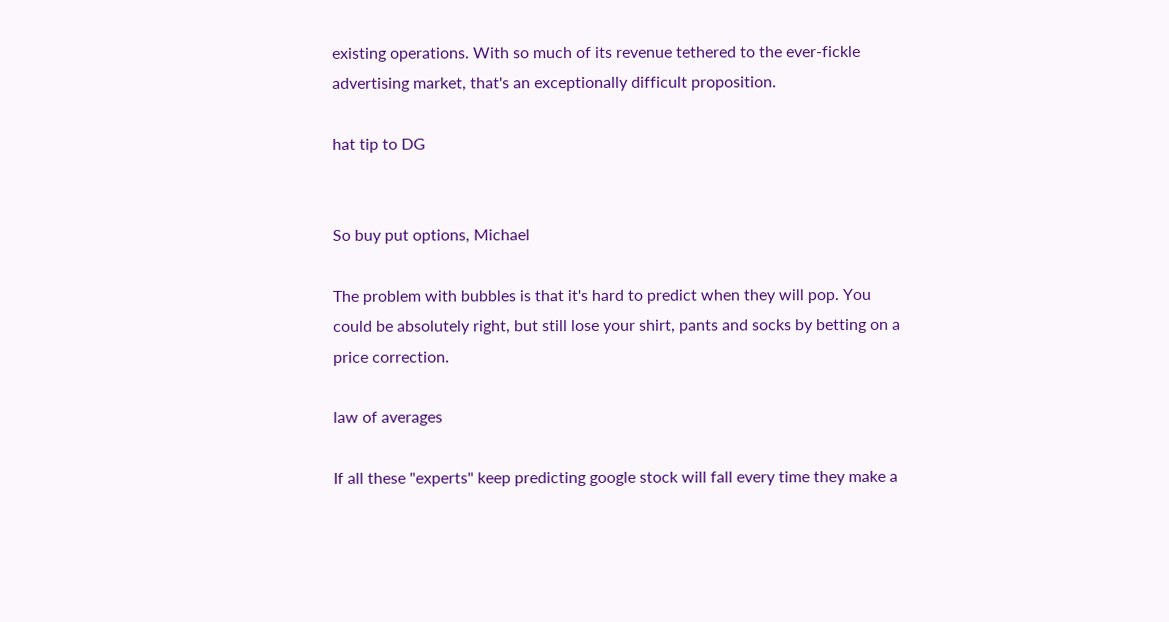existing operations. With so much of its revenue tethered to the ever-fickle advertising market, that's an exceptionally difficult proposition.

hat tip to DG


So buy put options, Michael

The problem with bubbles is that it's hard to predict when they will pop. You could be absolutely right, but still lose your shirt, pants and socks by betting on a price correction.

law of averages

If all these "experts" keep predicting google stock will fall every time they make a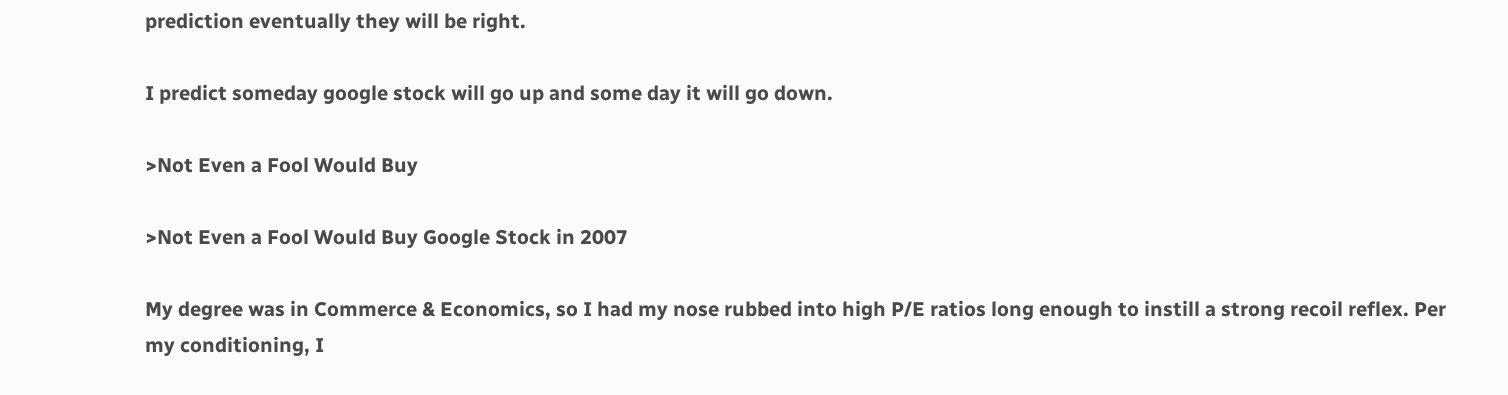prediction eventually they will be right.

I predict someday google stock will go up and some day it will go down.

>Not Even a Fool Would Buy

>Not Even a Fool Would Buy Google Stock in 2007

My degree was in Commerce & Economics, so I had my nose rubbed into high P/E ratios long enough to instill a strong recoil reflex. Per my conditioning, I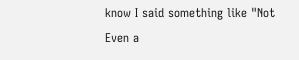know I said something like "Not Even a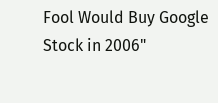Fool Would Buy Google Stock in 2006"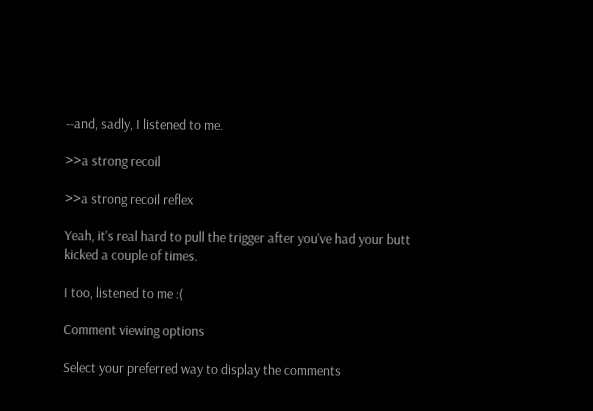--and, sadly, I listened to me.

>>a strong recoil

>>a strong recoil reflex

Yeah, it's real hard to pull the trigger after you've had your butt kicked a couple of times.

I too, listened to me :(

Comment viewing options

Select your preferred way to display the comments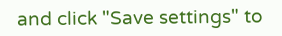and click "Save settings" to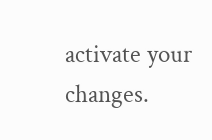activate your changes.